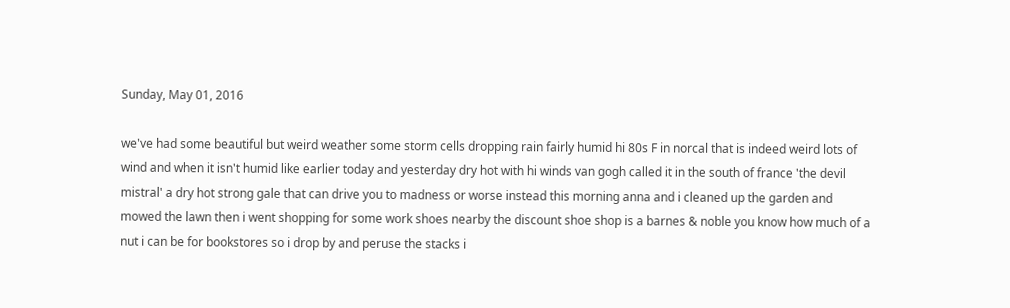Sunday, May 01, 2016

we've had some beautiful but weird weather some storm cells dropping rain fairly humid hi 80s F in norcal that is indeed weird lots of wind and when it isn't humid like earlier today and yesterday dry hot with hi winds van gogh called it in the south of france 'the devil mistral' a dry hot strong gale that can drive you to madness or worse instead this morning anna and i cleaned up the garden and mowed the lawn then i went shopping for some work shoes nearby the discount shoe shop is a barnes & noble you know how much of a nut i can be for bookstores so i drop by and peruse the stacks i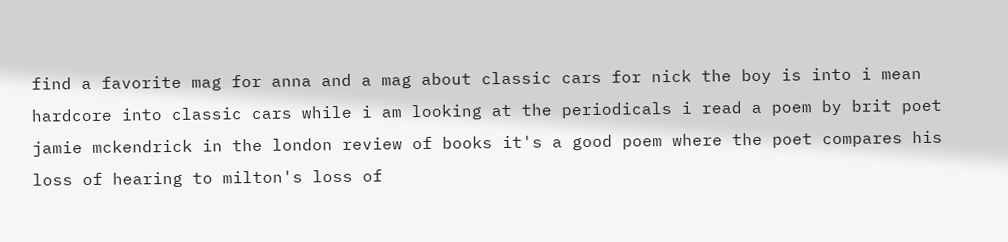find a favorite mag for anna and a mag about classic cars for nick the boy is into i mean hardcore into classic cars while i am looking at the periodicals i read a poem by brit poet jamie mckendrick in the london review of books it's a good poem where the poet compares his loss of hearing to milton's loss of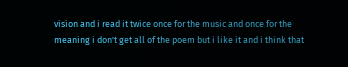vision and i read it twice once for the music and once for the meaning i don't get all of the poem but i like it and i think that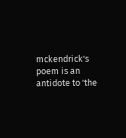mckendrick's poem is an antidote to 'the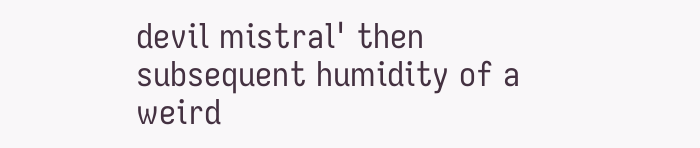devil mistral' then subsequent humidity of a weird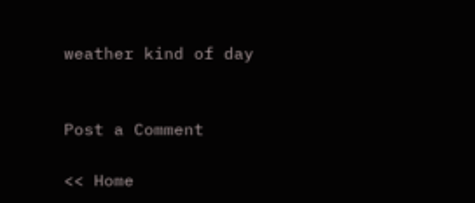weather kind of day


Post a Comment

<< Home